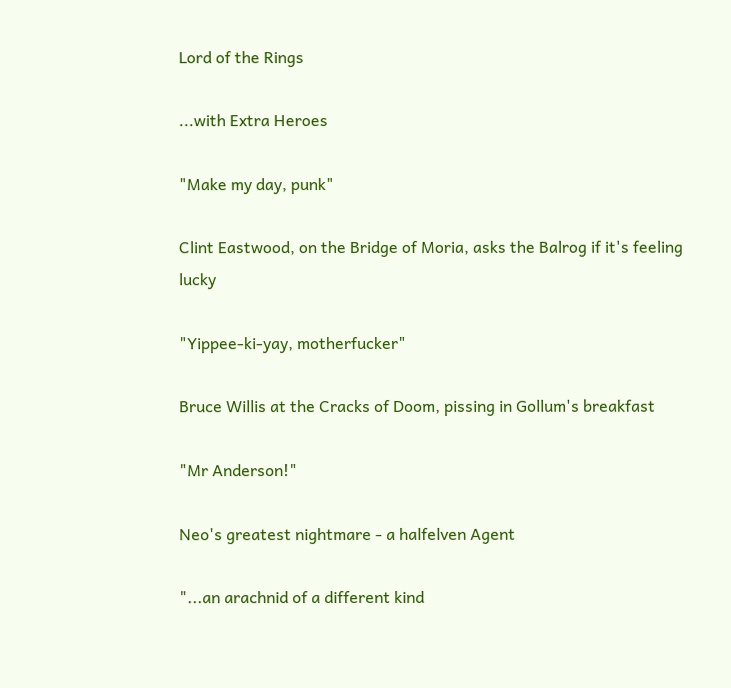Lord of the Rings

...with Extra Heroes

"Make my day, punk"

Clint Eastwood, on the Bridge of Moria, asks the Balrog if it's feeling lucky

"Yippee-ki-yay, motherfucker"

Bruce Willis at the Cracks of Doom, pissing in Gollum's breakfast

"Mr Anderson!"

Neo's greatest nightmare - a halfelven Agent

"...an arachnid of a different kind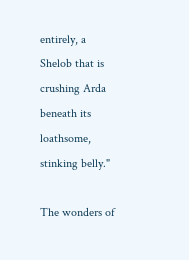entirely, a Shelob that is crushing Arda beneath its loathsome, stinking belly."

The wonders of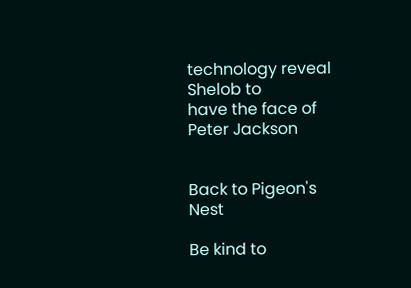technology reveal Shelob to
have the face of Peter Jackson


Back to Pigeon's Nest

Be kind to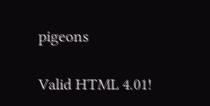pigeons

Valid HTML 4.01!